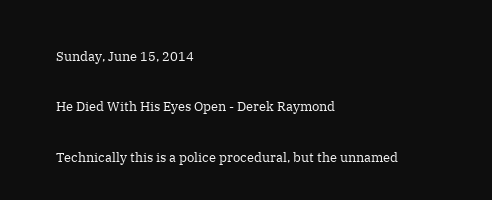Sunday, June 15, 2014

He Died With His Eyes Open - Derek Raymond

Technically this is a police procedural, but the unnamed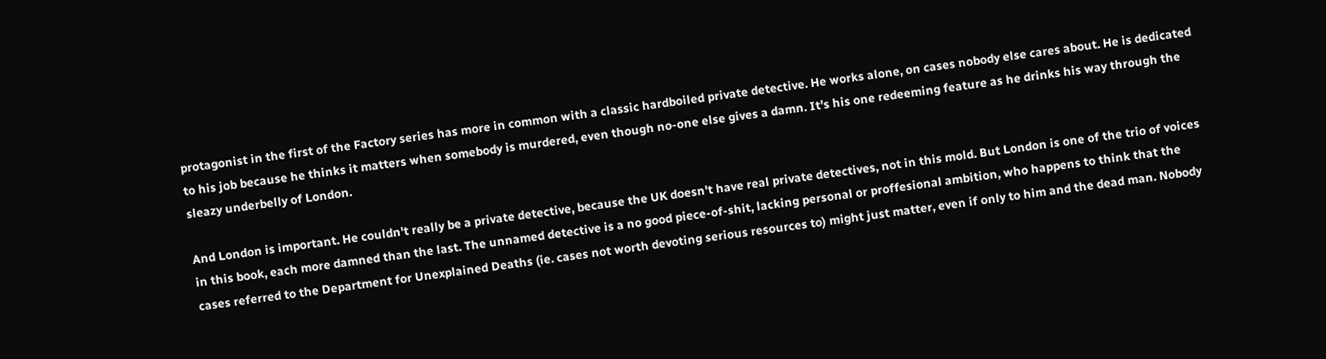protagonist in the first of the Factory series has more in common with a classic hardboiled private detective. He works alone, on cases nobody else cares about. He is dedicated to his job because he thinks it matters when somebody is murdered, even though no-one else gives a damn. It's his one redeeming feature as he drinks his way through the sleazy underbelly of London.

And London is important. He couldn't really be a private detective, because the UK doesn't have real private detectives, not in this mold. But London is one of the trio of voices in this book, each more damned than the last. The unnamed detective is a no good piece-of-shit, lacking personal or proffesional ambition, who happens to think that the cases referred to the Department for Unexplained Deaths (ie. cases not worth devoting serious resources to) might just matter, even if only to him and the dead man. Nobody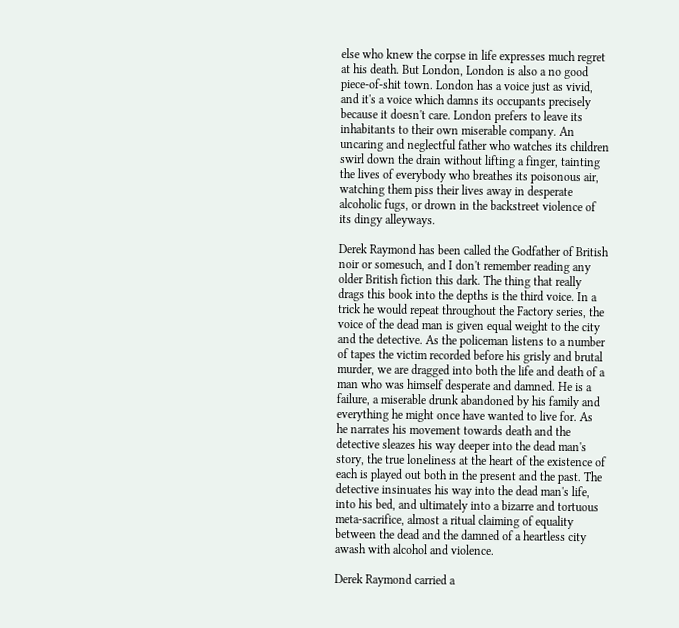else who knew the corpse in life expresses much regret at his death. But London, London is also a no good piece-of-shit town. London has a voice just as vivid, and it's a voice which damns its occupants precisely because it doesn't care. London prefers to leave its inhabitants to their own miserable company. An uncaring and neglectful father who watches its children swirl down the drain without lifting a finger, tainting the lives of everybody who breathes its poisonous air, watching them piss their lives away in desperate alcoholic fugs, or drown in the backstreet violence of its dingy alleyways.

Derek Raymond has been called the Godfather of British noir or somesuch, and I don't remember reading any older British fiction this dark. The thing that really drags this book into the depths is the third voice. In a trick he would repeat throughout the Factory series, the voice of the dead man is given equal weight to the city and the detective. As the policeman listens to a number of tapes the victim recorded before his grisly and brutal murder, we are dragged into both the life and death of a man who was himself desperate and damned. He is a failure, a miserable drunk abandoned by his family and everything he might once have wanted to live for. As he narrates his movement towards death and the detective sleazes his way deeper into the dead man's story, the true loneliness at the heart of the existence of each is played out both in the present and the past. The detective insinuates his way into the dead man's life, into his bed, and ultimately into a bizarre and tortuous meta-sacrifice, almost a ritual claiming of equality between the dead and the damned of a heartless city awash with alcohol and violence.

Derek Raymond carried a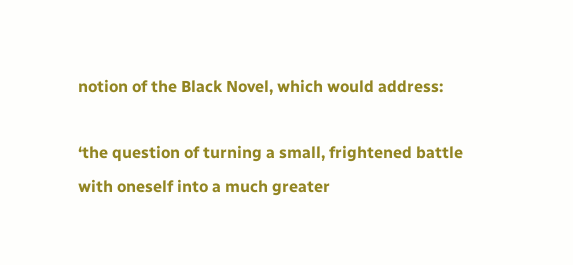notion of the Black Novel, which would address:

‘the question of turning a small, frightened battle with oneself into a much greater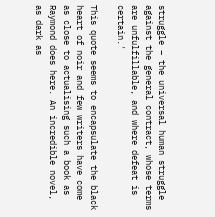struggle – the universal human struggle against the general contract, whose terms are unfulfillable, and where defeat is certain.'

This quote seems to encapsulate the black heart of noir and few writers have come as close to actualising such a book as Raymond does here. An incredible novel, as dark as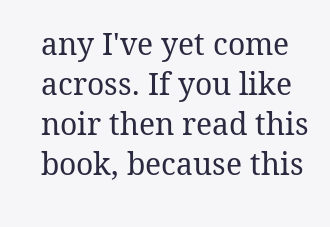any I've yet come across. If you like noir then read this book, because this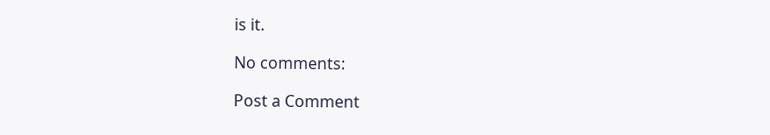is it.

No comments:

Post a Comment